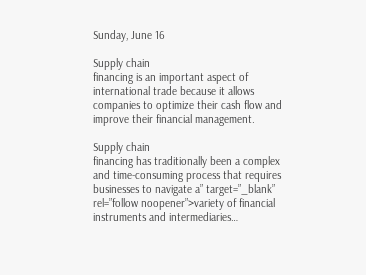Sunday, June 16

Supply chain
financing is an important aspect of international trade because it allows
companies to optimize their cash flow and improve their financial management.

Supply chain
financing has traditionally been a complex and time-consuming process that requires
businesses to navigate a” target=”_blank” rel=”follow noopener”>variety of financial instruments and intermediaries…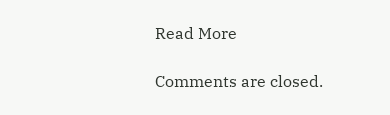Read More

Comments are closed.